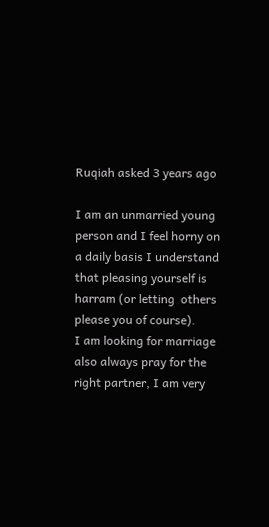Ruqiah asked 3 years ago

I am an unmarried young person and I feel horny on a daily basis I understand that pleasing yourself is harram (or letting  others please you of course).
I am looking for marriage also always pray for the right partner, I am very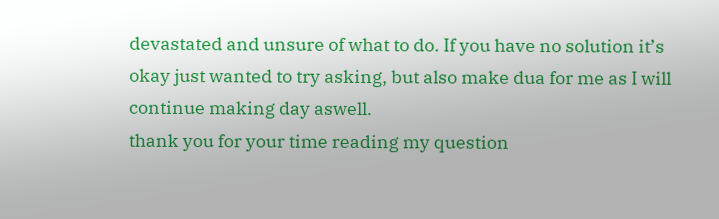devastated and unsure of what to do. If you have no solution it’s okay just wanted to try asking, but also make dua for me as I will continue making day aswell.
thank you for your time reading my question